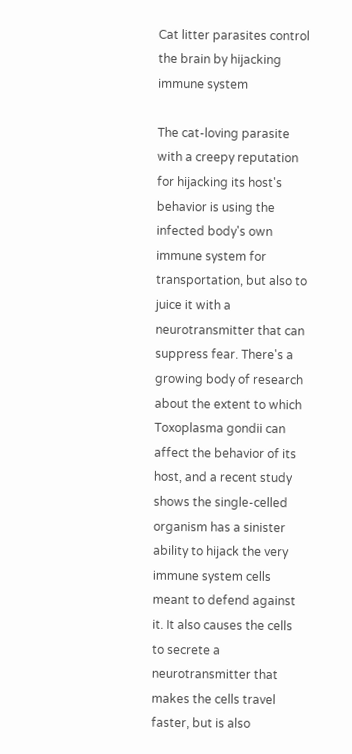Cat litter parasites control the brain by hijacking immune system

The cat-loving parasite with a creepy reputation for hijacking its host's behavior is using the infected body's own immune system for transportation, but also to juice it with a neurotransmitter that can suppress fear. There's a growing body of research about the extent to which Toxoplasma gondii can affect the behavior of its host, and a recent study shows the single-celled organism has a sinister ability to hijack the very immune system cells meant to defend against it. It also causes the cells to secrete a neurotransmitter that makes the cells travel faster, but is also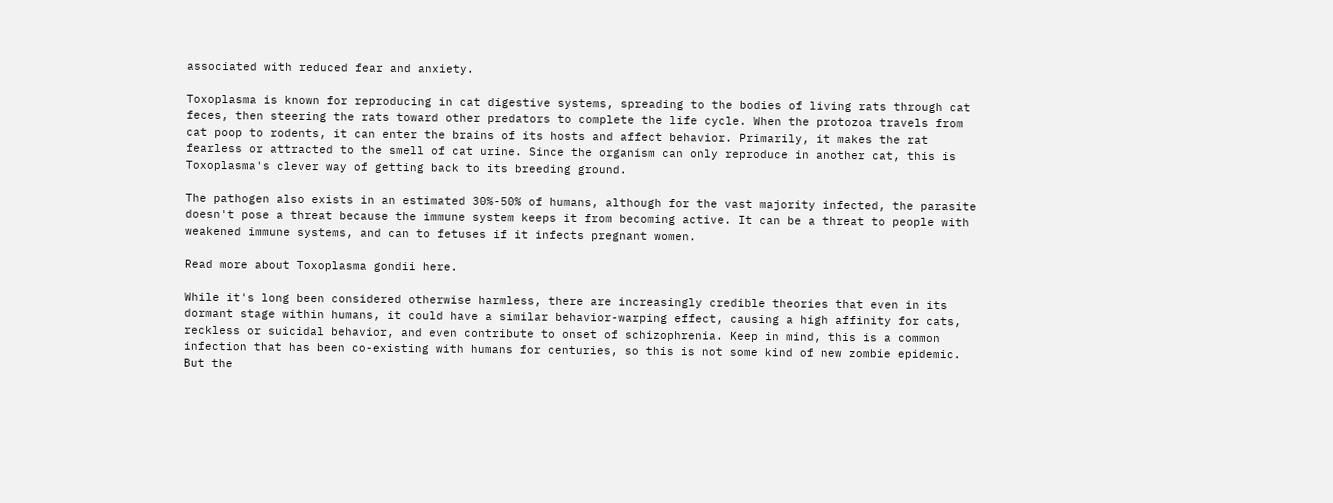associated with reduced fear and anxiety.

Toxoplasma is known for reproducing in cat digestive systems, spreading to the bodies of living rats through cat feces, then steering the rats toward other predators to complete the life cycle. When the protozoa travels from cat poop to rodents, it can enter the brains of its hosts and affect behavior. Primarily, it makes the rat fearless or attracted to the smell of cat urine. Since the organism can only reproduce in another cat, this is Toxoplasma's clever way of getting back to its breeding ground.

The pathogen also exists in an estimated 30%-50% of humans, although for the vast majority infected, the parasite doesn't pose a threat because the immune system keeps it from becoming active. It can be a threat to people with weakened immune systems, and can to fetuses if it infects pregnant women.

Read more about Toxoplasma gondii here.

While it's long been considered otherwise harmless, there are increasingly credible theories that even in its dormant stage within humans, it could have a similar behavior-warping effect, causing a high affinity for cats, reckless or suicidal behavior, and even contribute to onset of schizophrenia. Keep in mind, this is a common infection that has been co-existing with humans for centuries, so this is not some kind of new zombie epidemic. But the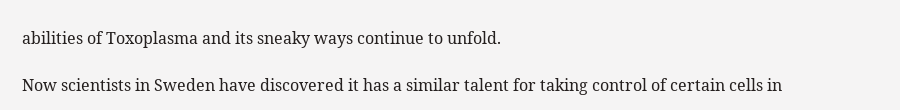abilities of Toxoplasma and its sneaky ways continue to unfold.

Now scientists in Sweden have discovered it has a similar talent for taking control of certain cells in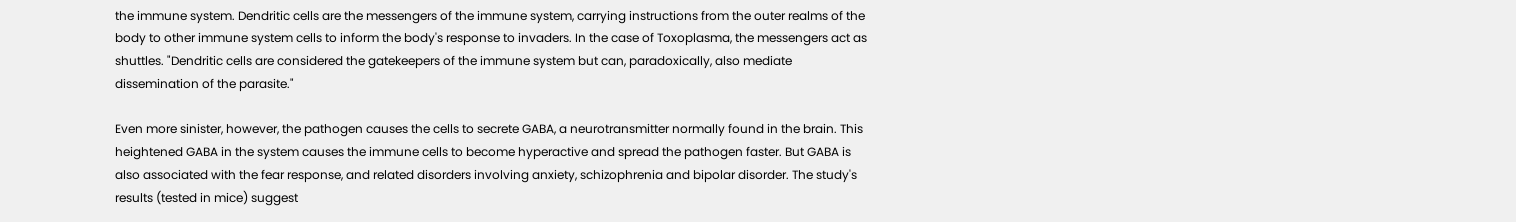the immune system. Dendritic cells are the messengers of the immune system, carrying instructions from the outer realms of the body to other immune system cells to inform the body's response to invaders. In the case of Toxoplasma, the messengers act as shuttles. "Dendritic cells are considered the gatekeepers of the immune system but can, paradoxically, also mediate dissemination of the parasite."

Even more sinister, however, the pathogen causes the cells to secrete GABA, a neurotransmitter normally found in the brain. This heightened GABA in the system causes the immune cells to become hyperactive and spread the pathogen faster. But GABA is also associated with the fear response, and related disorders involving anxiety, schizophrenia and bipolar disorder. The study's results (tested in mice) suggest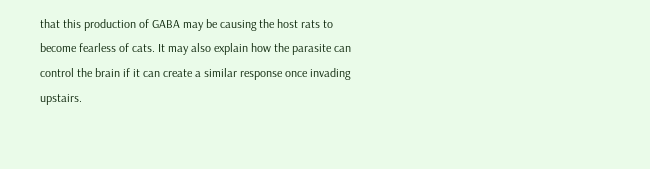that this production of GABA may be causing the host rats to become fearless of cats. It may also explain how the parasite can control the brain if it can create a similar response once invading upstairs.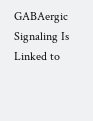GABAergic Signaling Is Linked to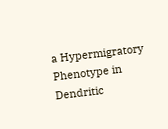a Hypermigratory Phenotype in Dendritic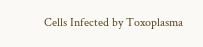Cells Infected by Toxoplasma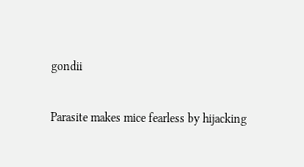gondii

Parasite makes mice fearless by hijacking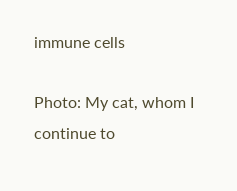immune cells

Photo: My cat, whom I continue to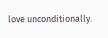love unconditionally.